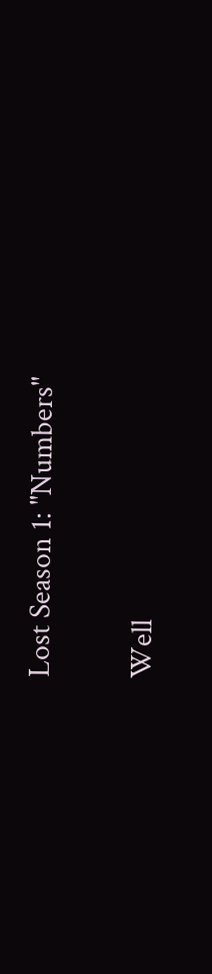Lost Season 1: "Numbers"

Well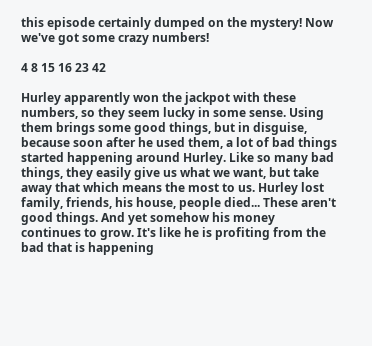this episode certainly dumped on the mystery! Now we've got some crazy numbers!

4 8 15 16 23 42

Hurley apparently won the jackpot with these numbers, so they seem lucky in some sense. Using them brings some good things, but in disguise, because soon after he used them, a lot of bad things started happening around Hurley. Like so many bad things, they easily give us what we want, but take away that which means the most to us. Hurley lost family, friends, his house, people died... These aren't good things. And yet somehow his money  continues to grow. It's like he is profiting from the bad that is happening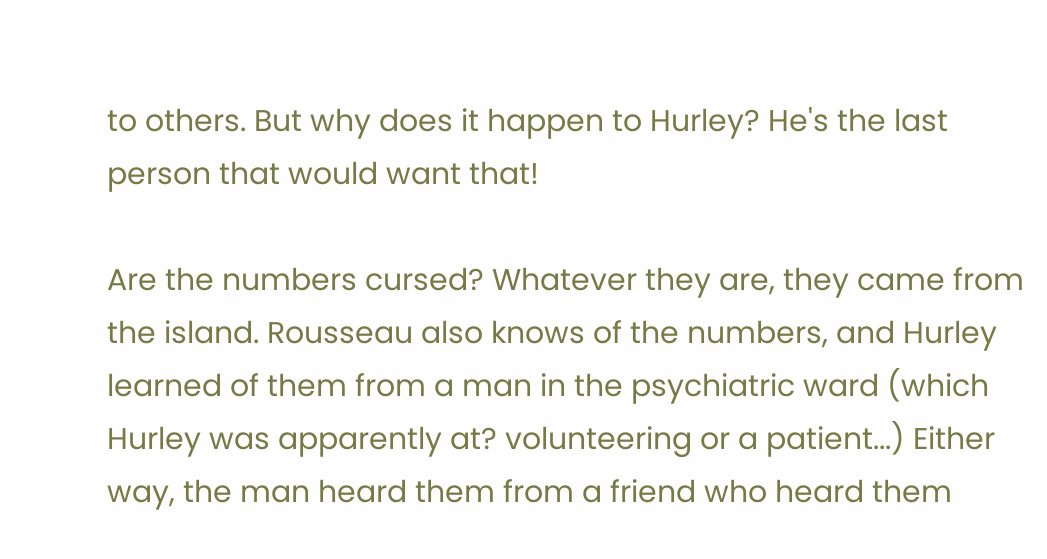to others. But why does it happen to Hurley? He's the last person that would want that!

Are the numbers cursed? Whatever they are, they came from the island. Rousseau also knows of the numbers, and Hurley learned of them from a man in the psychiatric ward (which Hurley was apparently at? volunteering or a patient...) Either way, the man heard them from a friend who heard them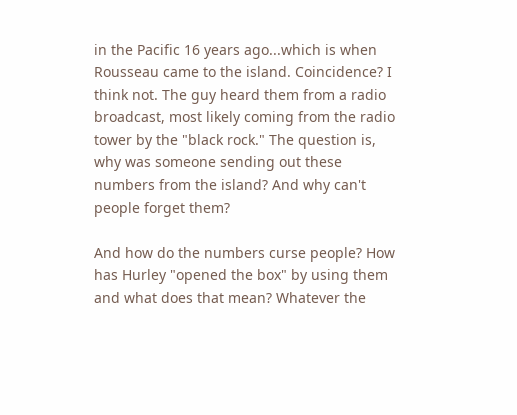in the Pacific 16 years ago...which is when Rousseau came to the island. Coincidence? I think not. The guy heard them from a radio broadcast, most likely coming from the radio tower by the "black rock." The question is, why was someone sending out these numbers from the island? And why can't people forget them?

And how do the numbers curse people? How has Hurley "opened the box" by using them and what does that mean? Whatever the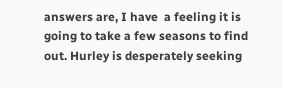answers are, I have  a feeling it is going to take a few seasons to find out. Hurley is desperately seeking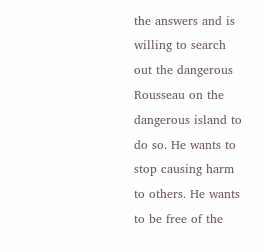the answers and is willing to search out the dangerous Rousseau on the dangerous island to do so. He wants to stop causing harm to others. He wants to be free of the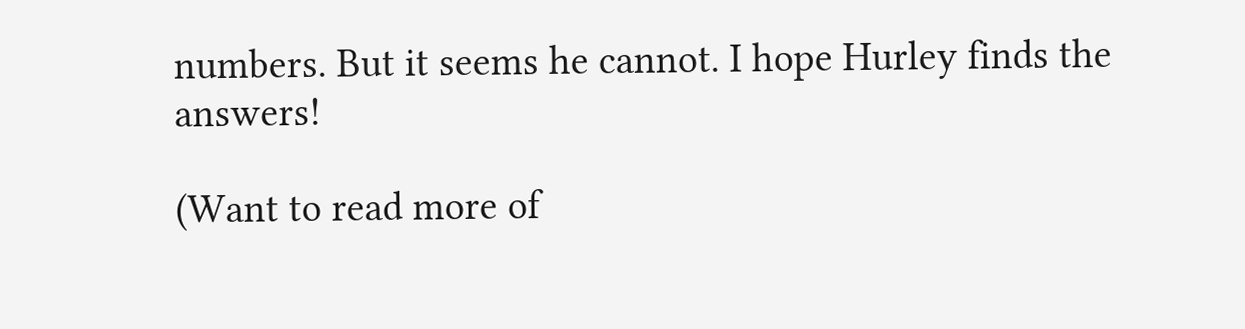numbers. But it seems he cannot. I hope Hurley finds the answers!

(Want to read more of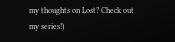my thoughts on Lost? Check out my series!)